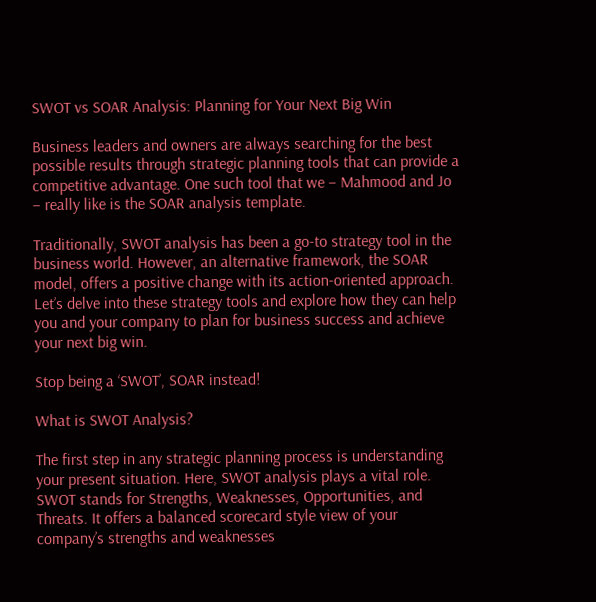SWOT vs SOAR Analysis: Planning for Your Next Big Win

Business leaders and owners are always searching for the best possible results through strategic planning tools that can provide a competitive advantage. One such tool that we – Mahmood and Jo – really like is the SOAR analysis template.

Traditionally, SWOT analysis has been a go-to strategy tool in the business world. However, an alternative framework, the SOAR model, offers a positive change with its action-oriented approach. Let’s delve into these strategy tools and explore how they can help you and your company to plan for business success and achieve your next big win.

Stop being a ‘SWOT’, SOAR instead!

What is SWOT Analysis?

The first step in any strategic planning process is understanding your present situation. Here, SWOT analysis plays a vital role. SWOT stands for Strengths, Weaknesses, Opportunities, and Threats. It offers a balanced scorecard style view of your company’s strengths and weaknesses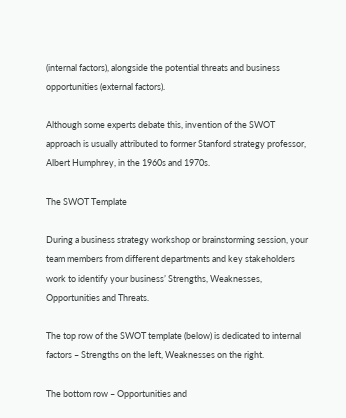(internal factors), alongside the potential threats and business opportunities (external factors).

Although some experts debate this, invention of the SWOT approach is usually attributed to former Stanford strategy professor, Albert Humphrey, in the 1960s and 1970s.

The SWOT Template

During a business strategy workshop or brainstorming session, your team members from different departments and key stakeholders work to identify your business’ Strengths, Weaknesses, Opportunities and Threats.

The top row of the SWOT template (below) is dedicated to internal factors – Strengths on the left, Weaknesses on the right.

The bottom row – Opportunities and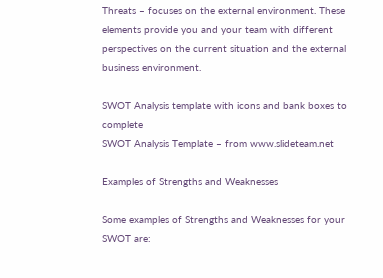Threats – focuses on the external environment. These elements provide you and your team with different perspectives on the current situation and the external business environment.

SWOT Analysis template with icons and bank boxes to complete
SWOT Analysis Template – from www.slideteam.net

Examples of Strengths and Weaknesses

Some examples of Strengths and Weaknesses for your SWOT are: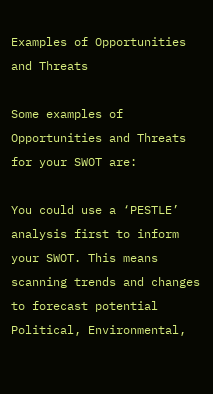Examples of Opportunities and Threats

Some examples of Opportunities and Threats for your SWOT are:

You could use a ‘PESTLE’ analysis first to inform your SWOT. This means scanning trends and changes to forecast potential Political, Environmental,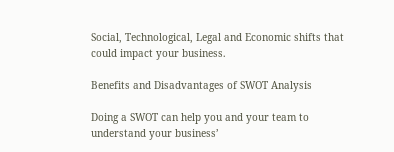Social, Technological, Legal and Economic shifts that could impact your business.

Benefits and Disadvantages of SWOT Analysis

Doing a SWOT can help you and your team to understand your business’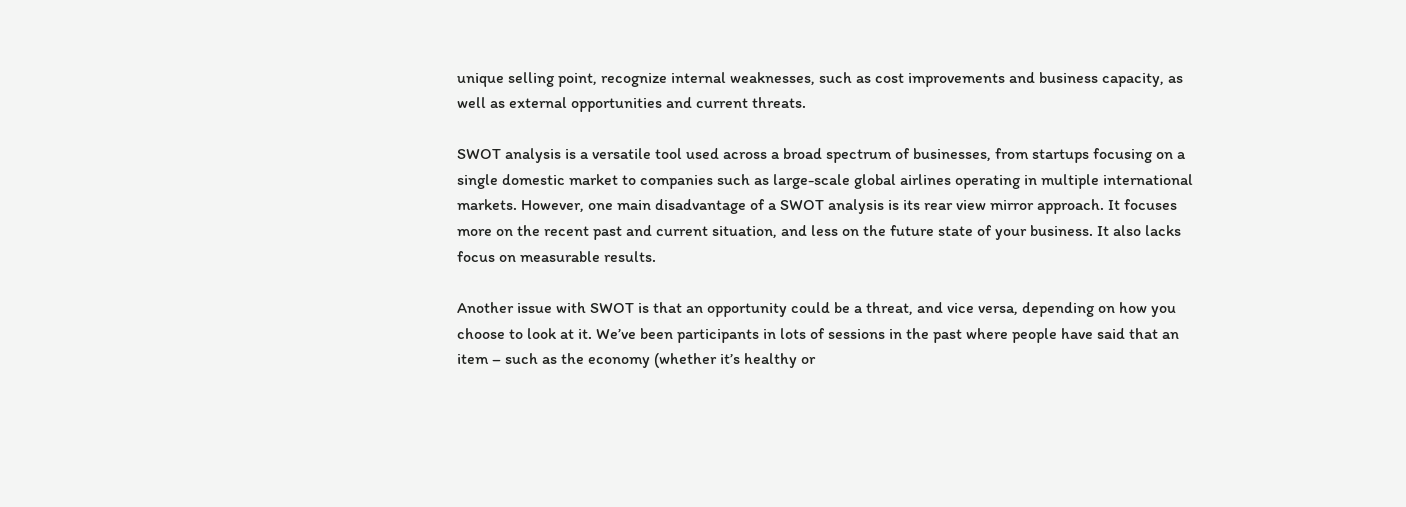unique selling point, recognize internal weaknesses, such as cost improvements and business capacity, as well as external opportunities and current threats.

SWOT analysis is a versatile tool used across a broad spectrum of businesses, from startups focusing on a single domestic market to companies such as large-scale global airlines operating in multiple international markets. However, one main disadvantage of a SWOT analysis is its rear view mirror approach. It focuses more on the recent past and current situation, and less on the future state of your business. It also lacks focus on measurable results.

Another issue with SWOT is that an opportunity could be a threat, and vice versa, depending on how you choose to look at it. We’ve been participants in lots of sessions in the past where people have said that an item – such as the economy (whether it’s healthy or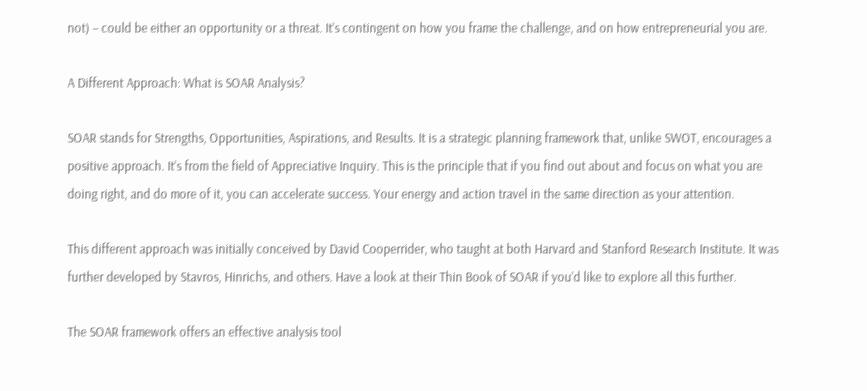not) – could be either an opportunity or a threat. It’s contingent on how you frame the challenge, and on how entrepreneurial you are.

A Different Approach: What is SOAR Analysis?

SOAR stands for Strengths, Opportunities, Aspirations, and Results. It is a strategic planning framework that, unlike SWOT, encourages a positive approach. It’s from the field of Appreciative Inquiry. This is the principle that if you find out about and focus on what you are doing right, and do more of it, you can accelerate success. Your energy and action travel in the same direction as your attention.

This different approach was initially conceived by David Cooperrider, who taught at both Harvard and Stanford Research Institute. It was further developed by Stavros, Hinrichs, and others. Have a look at their Thin Book of SOAR if you’d like to explore all this further.

The SOAR framework offers an effective analysis tool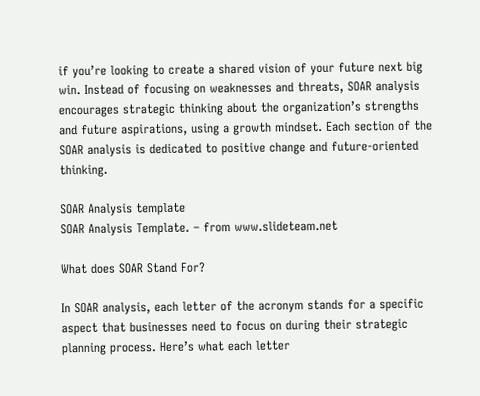if you’re looking to create a shared vision of your future next big win. Instead of focusing on weaknesses and threats, SOAR analysis encourages strategic thinking about the organization’s strengths and future aspirations, using a growth mindset. Each section of the SOAR analysis is dedicated to positive change and future-oriented thinking.

SOAR Analysis template
SOAR Analysis Template. – from www.slideteam.net

What does SOAR Stand For?

In SOAR analysis, each letter of the acronym stands for a specific aspect that businesses need to focus on during their strategic planning process. Here’s what each letter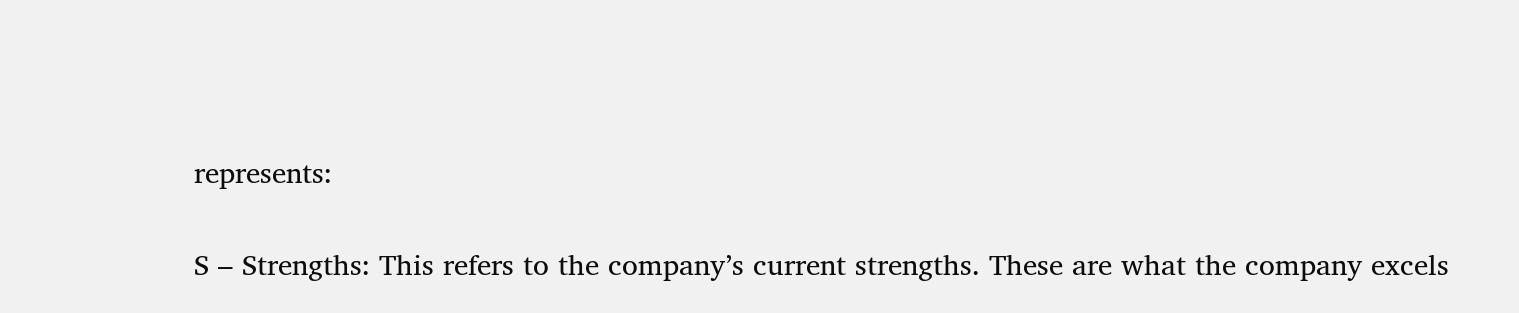represents:

S – Strengths: This refers to the company’s current strengths. These are what the company excels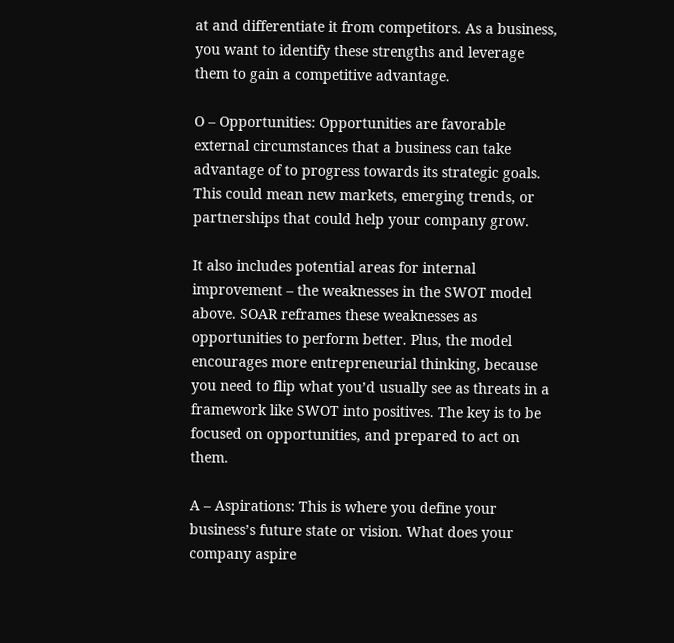at and differentiate it from competitors. As a business, you want to identify these strengths and leverage them to gain a competitive advantage.

O – Opportunities: Opportunities are favorable external circumstances that a business can take advantage of to progress towards its strategic goals. This could mean new markets, emerging trends, or partnerships that could help your company grow.

It also includes potential areas for internal improvement – the weaknesses in the SWOT model above. SOAR reframes these weaknesses as opportunities to perform better. Plus, the model encourages more entrepreneurial thinking, because you need to flip what you’d usually see as threats in a framework like SWOT into positives. The key is to be focused on opportunities, and prepared to act on them.

A – Aspirations: This is where you define your business’s future state or vision. What does your company aspire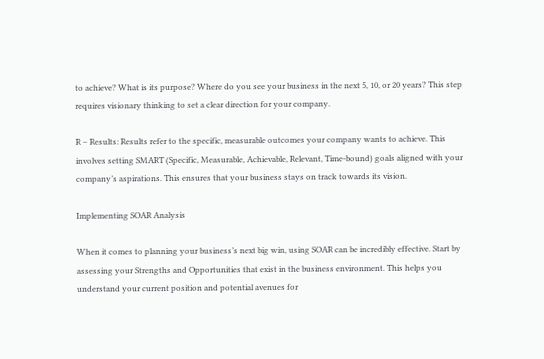to achieve? What is its purpose? Where do you see your business in the next 5, 10, or 20 years? This step requires visionary thinking to set a clear direction for your company.

R – Results: Results refer to the specific, measurable outcomes your company wants to achieve. This involves setting SMART (Specific, Measurable, Achievable, Relevant, Time-bound) goals aligned with your company’s aspirations. This ensures that your business stays on track towards its vision.

Implementing SOAR Analysis

When it comes to planning your business’s next big win, using SOAR can be incredibly effective. Start by assessing your Strengths and Opportunities that exist in the business environment. This helps you understand your current position and potential avenues for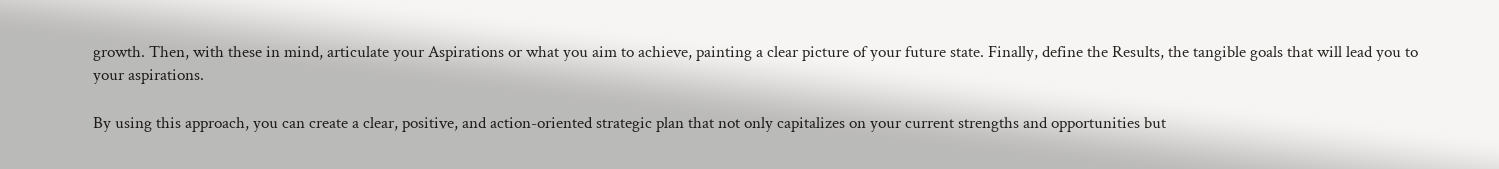growth. Then, with these in mind, articulate your Aspirations or what you aim to achieve, painting a clear picture of your future state. Finally, define the Results, the tangible goals that will lead you to your aspirations.

By using this approach, you can create a clear, positive, and action-oriented strategic plan that not only capitalizes on your current strengths and opportunities but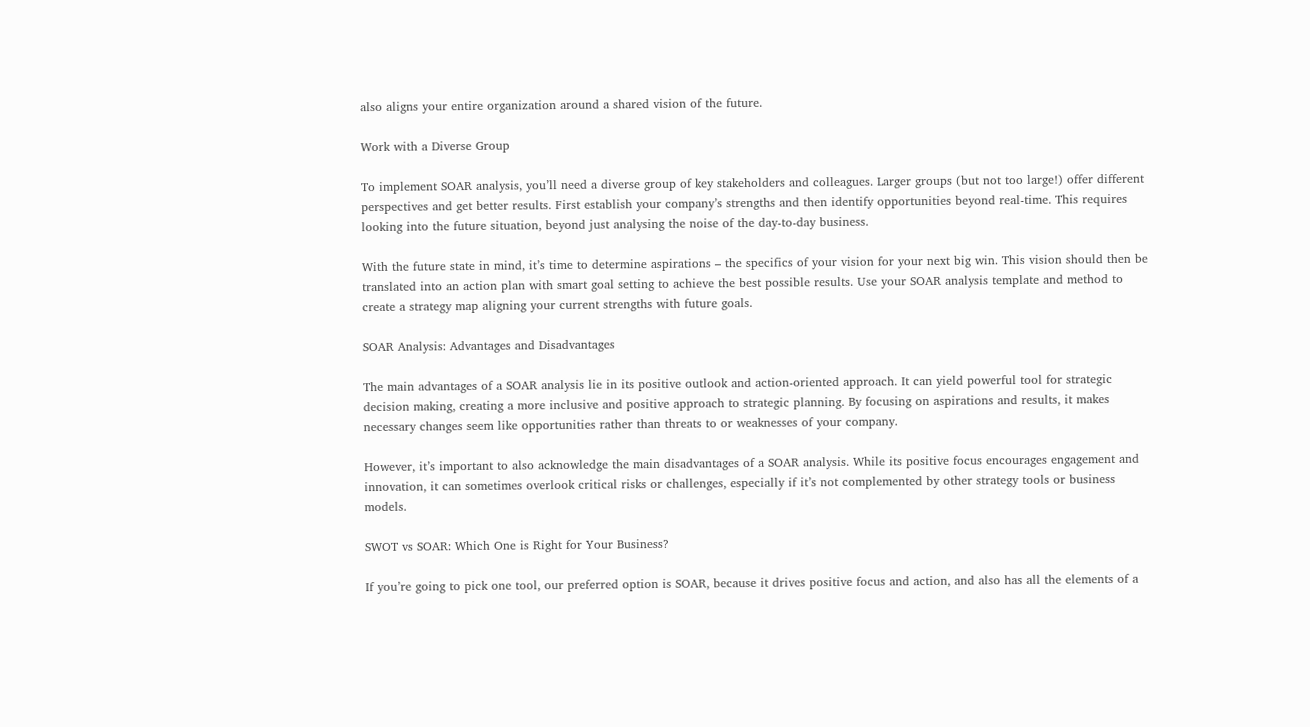also aligns your entire organization around a shared vision of the future.

Work with a Diverse Group

To implement SOAR analysis, you’ll need a diverse group of key stakeholders and colleagues. Larger groups (but not too large!) offer different perspectives and get better results. First establish your company’s strengths and then identify opportunities beyond real-time. This requires looking into the future situation, beyond just analysing the noise of the day-to-day business.

With the future state in mind, it’s time to determine aspirations – the specifics of your vision for your next big win. This vision should then be translated into an action plan with smart goal setting to achieve the best possible results. Use your SOAR analysis template and method to create a strategy map aligning your current strengths with future goals.

SOAR Analysis: Advantages and Disadvantages

The main advantages of a SOAR analysis lie in its positive outlook and action-oriented approach. It can yield powerful tool for strategic decision making, creating a more inclusive and positive approach to strategic planning. By focusing on aspirations and results, it makes necessary changes seem like opportunities rather than threats to or weaknesses of your company.

However, it’s important to also acknowledge the main disadvantages of a SOAR analysis. While its positive focus encourages engagement and innovation, it can sometimes overlook critical risks or challenges, especially if it’s not complemented by other strategy tools or business models.

SWOT vs SOAR: Which One is Right for Your Business?

If you’re going to pick one tool, our preferred option is SOAR, because it drives positive focus and action, and also has all the elements of a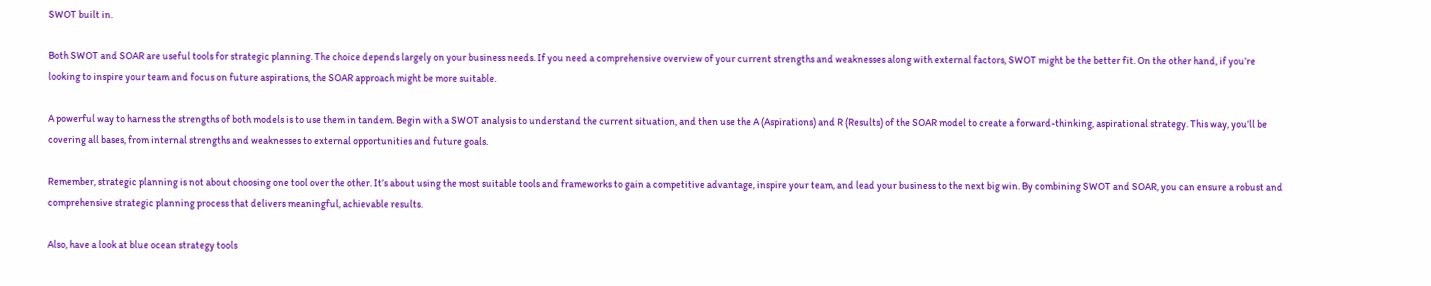SWOT built in.

Both SWOT and SOAR are useful tools for strategic planning. The choice depends largely on your business needs. If you need a comprehensive overview of your current strengths and weaknesses along with external factors, SWOT might be the better fit. On the other hand, if you’re looking to inspire your team and focus on future aspirations, the SOAR approach might be more suitable.

A powerful way to harness the strengths of both models is to use them in tandem. Begin with a SWOT analysis to understand the current situation, and then use the A (Aspirations) and R (Results) of the SOAR model to create a forward-thinking, aspirational strategy. This way, you’ll be covering all bases, from internal strengths and weaknesses to external opportunities and future goals.

Remember, strategic planning is not about choosing one tool over the other. It’s about using the most suitable tools and frameworks to gain a competitive advantage, inspire your team, and lead your business to the next big win. By combining SWOT and SOAR, you can ensure a robust and comprehensive strategic planning process that delivers meaningful, achievable results.

Also, have a look at blue ocean strategy tools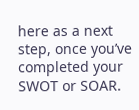here as a next step, once you’ve completed your SWOT or SOAR.